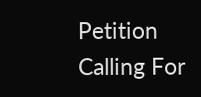Petition Calling For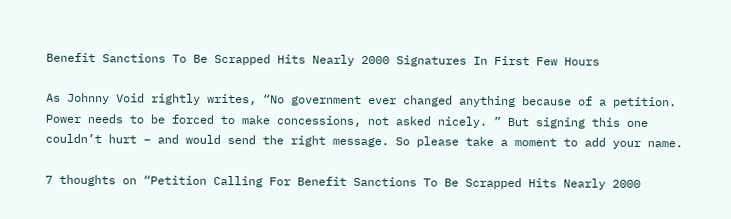Benefit Sanctions To Be Scrapped Hits Nearly 2000 Signatures In First Few Hours

As Johnny Void rightly writes, “No government ever changed anything because of a petition. Power needs to be forced to make concessions, not asked nicely. ” But signing this one couldn’t hurt – and would send the right message. So please take a moment to add your name.

7 thoughts on “Petition Calling For Benefit Sanctions To Be Scrapped Hits Nearly 2000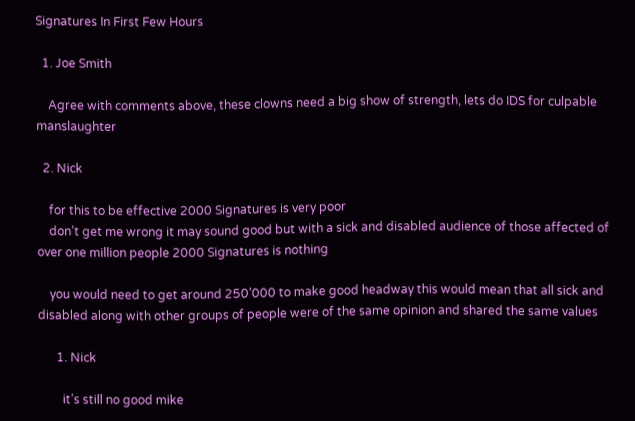Signatures In First Few Hours

  1. Joe Smith

    Agree with comments above, these clowns need a big show of strength, lets do IDS for culpable manslaughter

  2. Nick

    for this to be effective 2000 Signatures is very poor
    don’t get me wrong it may sound good but with a sick and disabled audience of those affected of over one million people 2000 Signatures is nothing

    you would need to get around 250’000 to make good headway this would mean that all sick and disabled along with other groups of people were of the same opinion and shared the same values

      1. Nick

        it’s still no good mike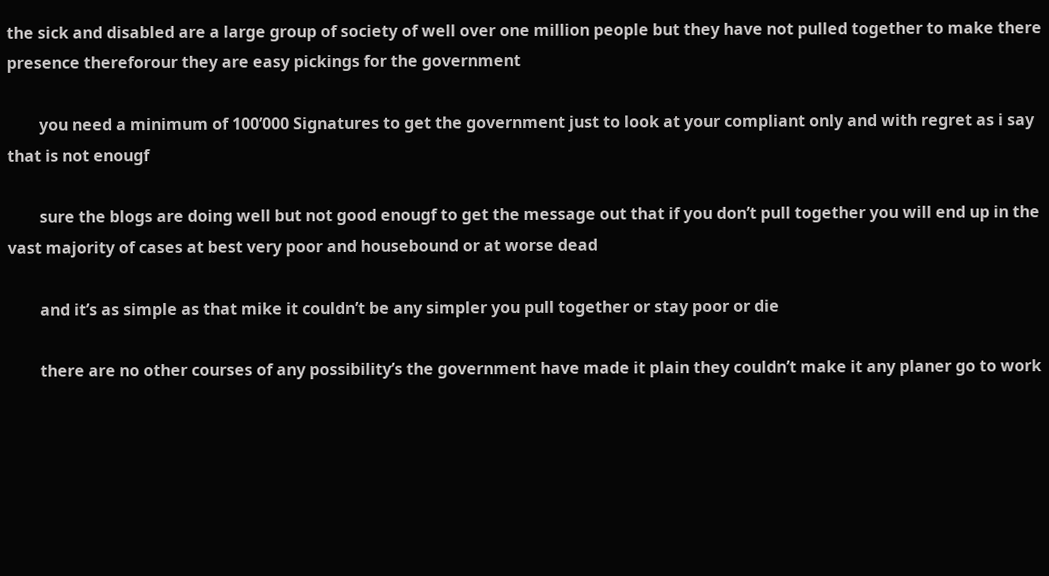the sick and disabled are a large group of society of well over one million people but they have not pulled together to make there presence thereforour they are easy pickings for the government

        you need a minimum of 100’000 Signatures to get the government just to look at your compliant only and with regret as i say that is not enougf

        sure the blogs are doing well but not good enougf to get the message out that if you don’t pull together you will end up in the vast majority of cases at best very poor and housebound or at worse dead

        and it’s as simple as that mike it couldn’t be any simpler you pull together or stay poor or die

        there are no other courses of any possibility’s the government have made it plain they couldn’t make it any planer go to work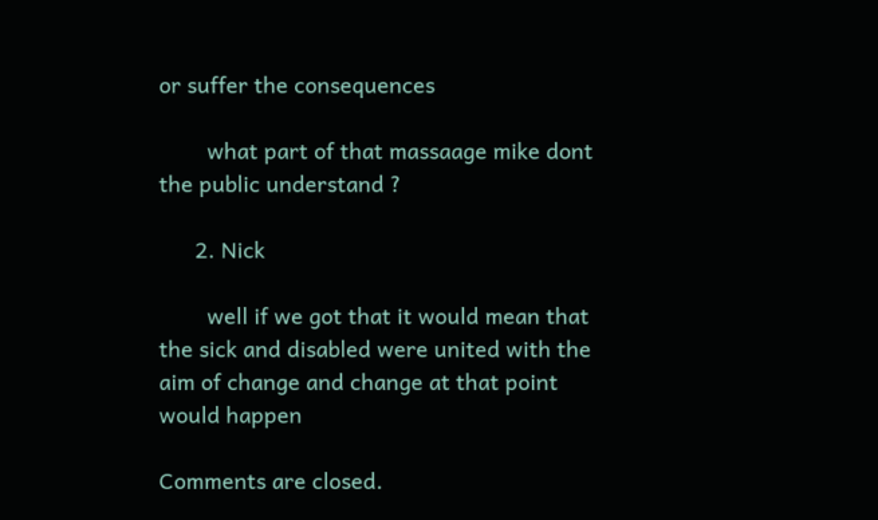or suffer the consequences

        what part of that massaage mike dont the public understand ?

      2. Nick

        well if we got that it would mean that the sick and disabled were united with the aim of change and change at that point would happen

Comments are closed.